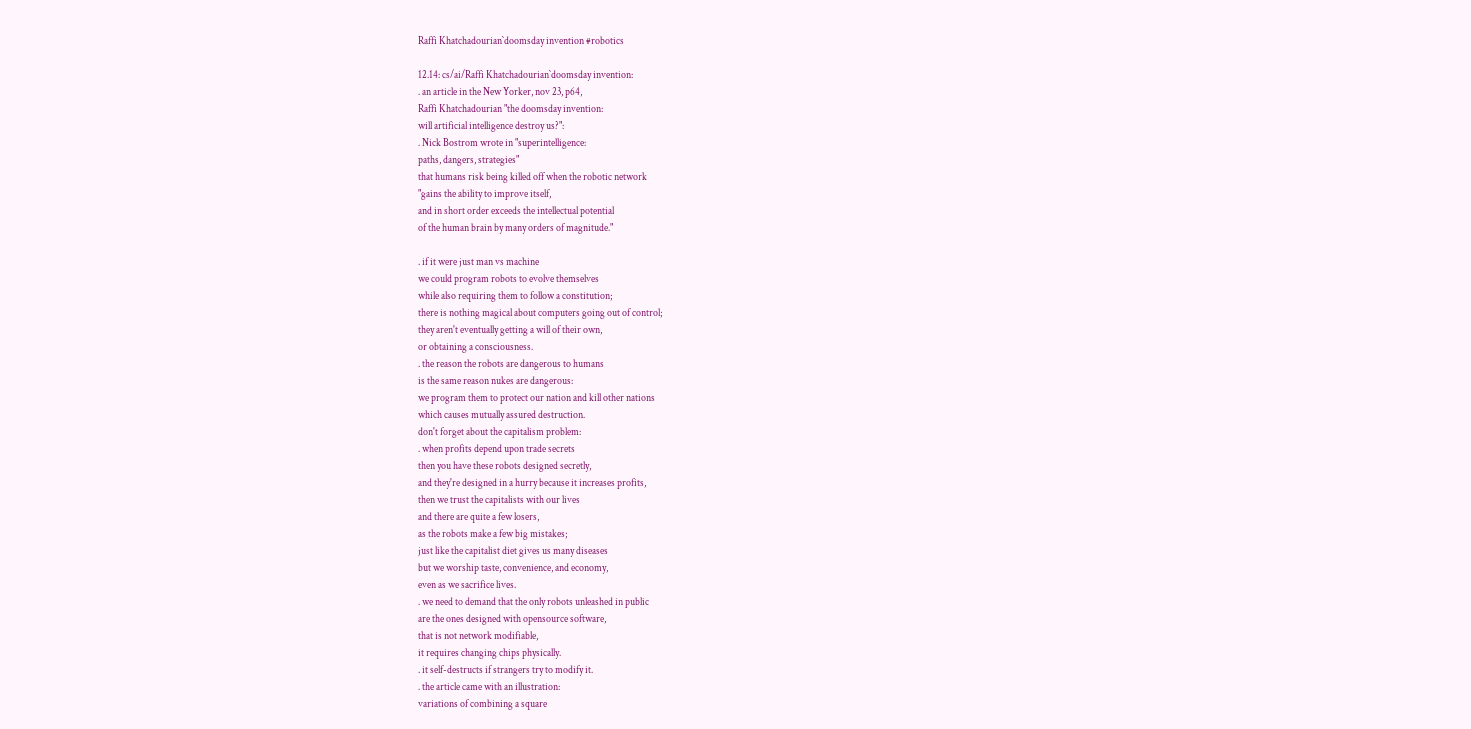Raffi Khatchadourian`doomsday invention #robotics

12.14: cs/ai/Raffi Khatchadourian`doomsday invention:
. an article in the New Yorker, nov 23, p64,
Raffi Khatchadourian "the doomsday invention:
will artificial intelligence destroy us?":
. Nick Bostrom wrote in "superintelligence:
paths, dangers, strategies"
that humans risk being killed off when the robotic network
"gains the ability to improve itself,
and in short order exceeds the intellectual potential
of the human brain by many orders of magnitude."

. if it were just man vs machine
we could program robots to evolve themselves
while also requiring them to follow a constitution;
there is nothing magical about computers going out of control;
they aren't eventually getting a will of their own,
or obtaining a consciousness.
. the reason the robots are dangerous to humans
is the same reason nukes are dangerous:
we program them to protect our nation and kill other nations
which causes mutually assured destruction.
don't forget about the capitalism problem:
. when profits depend upon trade secrets
then you have these robots designed secretly,
and they're designed in a hurry because it increases profits,
then we trust the capitalists with our lives
and there are quite a few losers,
as the robots make a few big mistakes;
just like the capitalist diet gives us many diseases
but we worship taste, convenience, and economy,
even as we sacrifice lives.
. we need to demand that the only robots unleashed in public
are the ones designed with opensource software,
that is not network modifiable,
it requires changing chips physically.
. it self-destructs if strangers try to modify it.
. the article came with an illustration:
variations of combining a square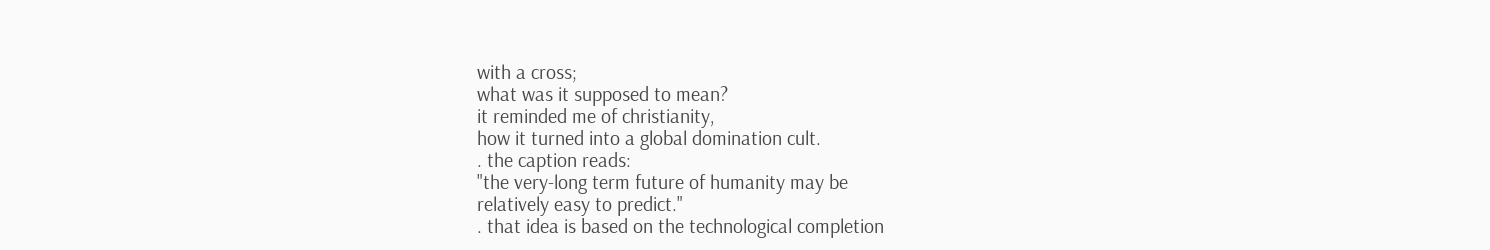with a cross;
what was it supposed to mean?
it reminded me of christianity,
how it turned into a global domination cult.
. the caption reads:
"the very-long term future of humanity may be
relatively easy to predict."
. that idea is based on the technological completion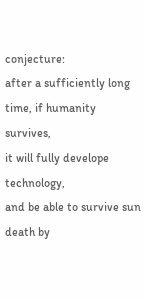conjecture:
after a sufficiently long time, if humanity survives,
it will fully develope technology,
and be able to survive sun death by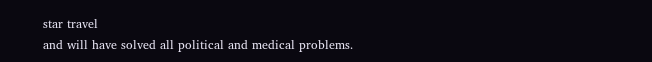star travel
and will have solved all political and medical problems.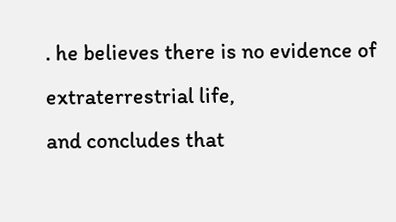. he believes there is no evidence of extraterrestrial life,
and concludes that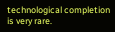technological completion is very rare.